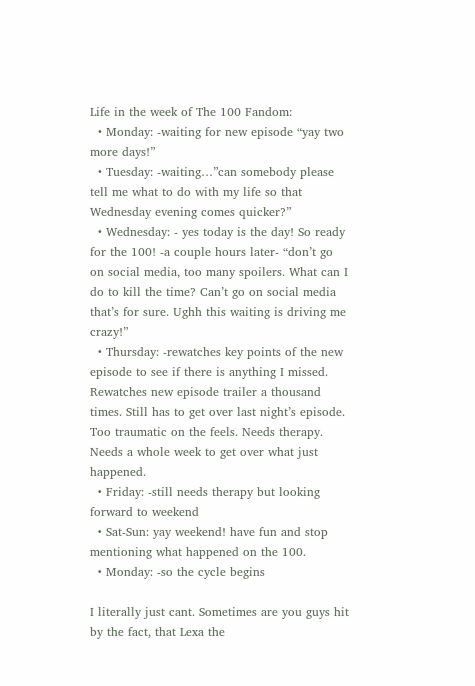Life in the week of The 100 Fandom:
  • Monday: -waiting for new episode “yay two more days!”
  • Tuesday: -waiting…”can somebody please tell me what to do with my life so that Wednesday evening comes quicker?”
  • Wednesday: - yes today is the day! So ready for the 100! -a couple hours later- “don’t go on social media, too many spoilers. What can I do to kill the time? Can’t go on social media that’s for sure. Ughh this waiting is driving me crazy!”
  • Thursday: -rewatches key points of the new episode to see if there is anything I missed. Rewatches new episode trailer a thousand times. Still has to get over last night’s episode. Too traumatic on the feels. Needs therapy. Needs a whole week to get over what just happened.
  • Friday: -still needs therapy but looking forward to weekend
  • Sat-Sun: yay weekend! have fun and stop mentioning what happened on the 100.
  • Monday: -so the cycle begins

I literally just cant. Sometimes are you guys hit by the fact, that Lexa the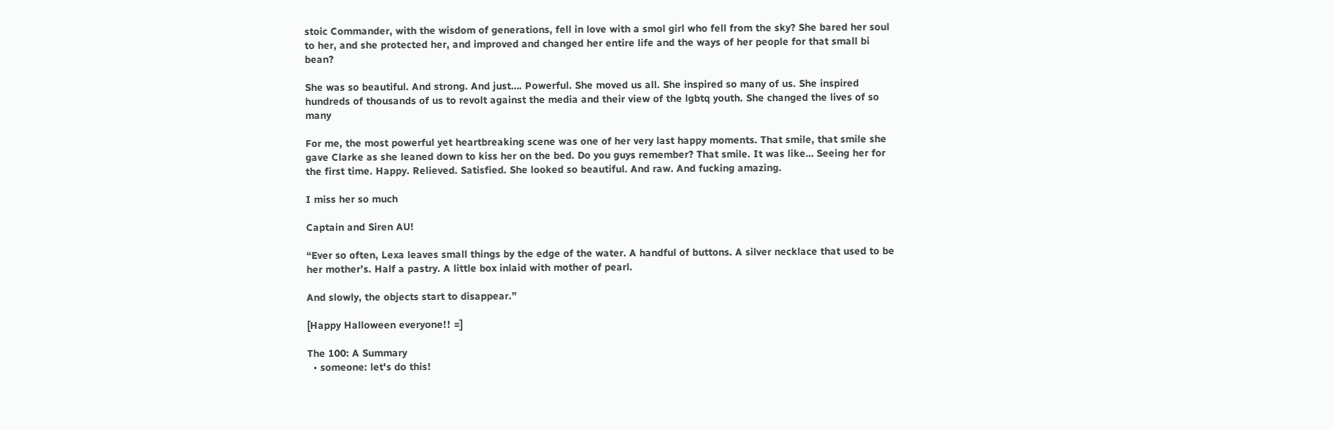stoic Commander, with the wisdom of generations, fell in love with a smol girl who fell from the sky? She bared her soul to her, and she protected her, and improved and changed her entire life and the ways of her people for that small bi bean?

She was so beautiful. And strong. And just…. Powerful. She moved us all. She inspired so many of us. She inspired hundreds of thousands of us to revolt against the media and their view of the lgbtq youth. She changed the lives of so many

For me, the most powerful yet heartbreaking scene was one of her very last happy moments. That smile, that smile she gave Clarke as she leaned down to kiss her on the bed. Do you guys remember? That smile. It was like… Seeing her for the first time. Happy. Relieved. Satisfied. She looked so beautiful. And raw. And fucking amazing.

I miss her so much

Captain and Siren AU!

“Ever so often, Lexa leaves small things by the edge of the water. A handful of buttons. A silver necklace that used to be her mother’s. Half a pastry. A little box inlaid with mother of pearl.

And slowly, the objects start to disappear.”

[Happy Halloween everyone!! =]

The 100: A Summary
  • someone: let's do this!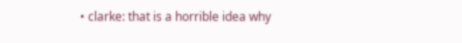• clarke: that is a horrible idea why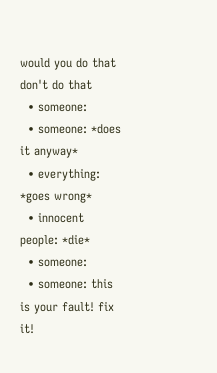would you do that don't do that
  • someone:
  • someone: *does it anyway*
  • everything: *goes wrong*
  • innocent people: *die*
  • someone:
  • someone: this is your fault! fix it!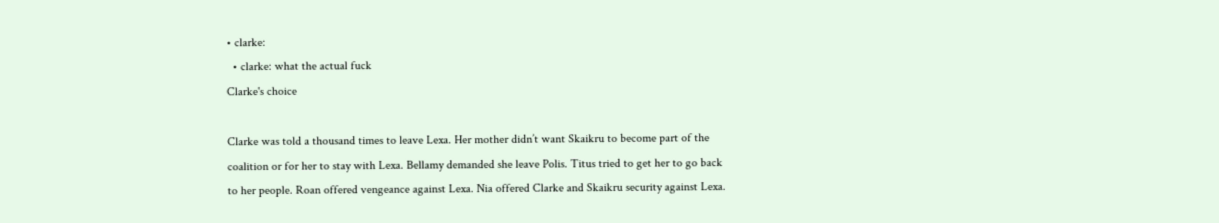• clarke:
  • clarke: what the actual fuck
Clarke's choice

Clarke was told a thousand times to leave Lexa. Her mother didn’t want Skaikru to become part of the coalition or for her to stay with Lexa. Bellamy demanded she leave Polis. Titus tried to get her to go back to her people. Roan offered vengeance against Lexa. Nia offered Clarke and Skaikru security against Lexa.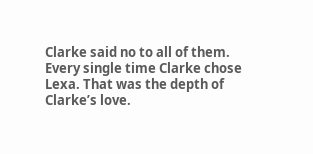Clarke said no to all of them. Every single time Clarke chose Lexa. That was the depth of Clarke’s love.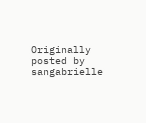Originally posted by sangabrielle